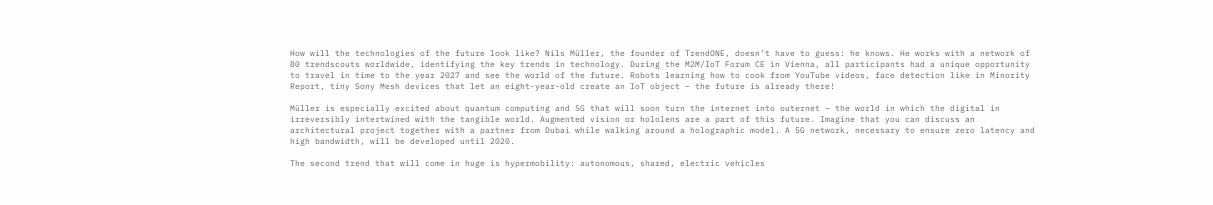How will the technologies of the future look like? Nils Müller, the founder of TrendONE, doesn’t have to guess: he knows. He works with a network of 80 trendscouts worldwide, identifying the key trends in technology. During the M2M/IoT Forum CE in Vienna, all participants had a unique opportunity to travel in time to the year 2027 and see the world of the future. Robots learning how to cook from YouTube videos, face detection like in Minority Report, tiny Sony Mesh devices that let an eight-year-old create an IoT object – the future is already there!

Müller is especially excited about quantum computing and 5G that will soon turn the internet into outernet – the world in which the digital in irreversibly intertwined with the tangible world. Augmented vision or hololens are a part of this future. Imagine that you can discuss an architectural project together with a partner from Dubai while walking around a holographic model. A 5G network, necessary to ensure zero latency and high bandwidth, will be developed until 2020.

The second trend that will come in huge is hypermobility: autonomous, shared, electric vehicles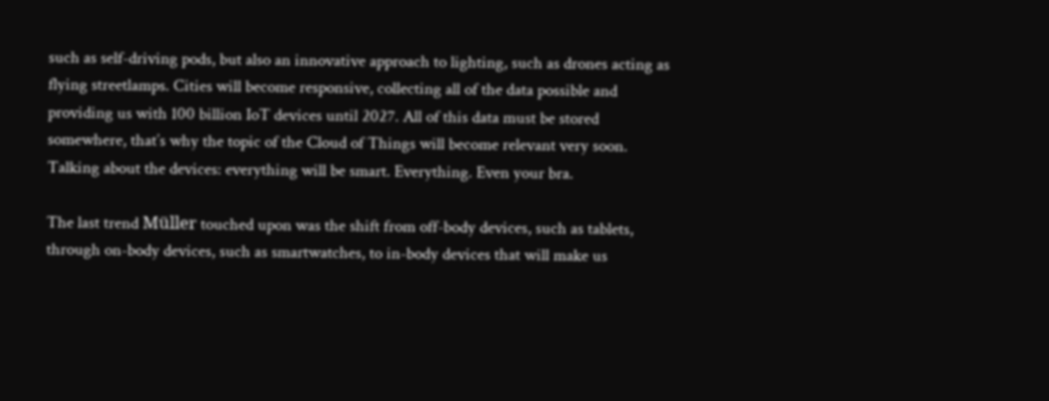such as self-driving pods, but also an innovative approach to lighting, such as drones acting as flying streetlamps. Cities will become responsive, collecting all of the data possible and providing us with 100 billion IoT devices until 2027. All of this data must be stored somewhere, that’s why the topic of the Cloud of Things will become relevant very soon. Talking about the devices: everything will be smart. Everything. Even your bra.

The last trend Müller touched upon was the shift from off-body devices, such as tablets, through on-body devices, such as smartwatches, to in-body devices that will make us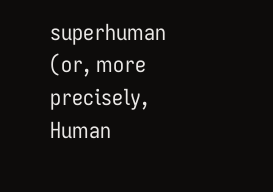superhuman (or, more precisely, Human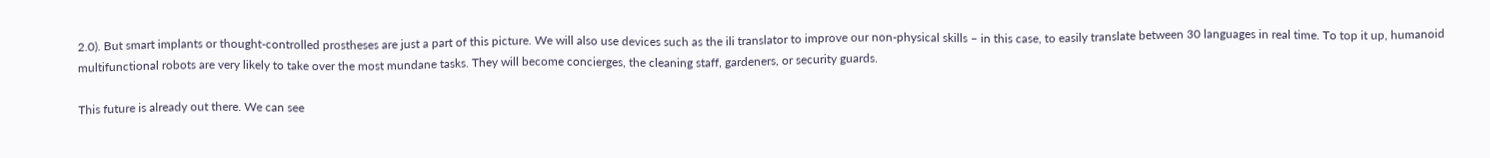2.0). But smart implants or thought-controlled prostheses are just a part of this picture. We will also use devices such as the ili translator to improve our non-physical skills – in this case, to easily translate between 30 languages in real time. To top it up, humanoid multifunctional robots are very likely to take over the most mundane tasks. They will become concierges, the cleaning staff, gardeners, or security guards.

This future is already out there. We can see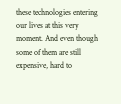these technologies entering our lives at this very moment. And even though some of them are still expensive, hard to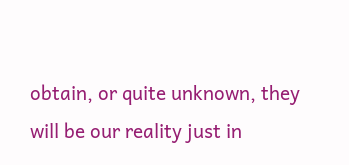obtain, or quite unknown, they will be our reality just in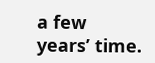a few years’ time.